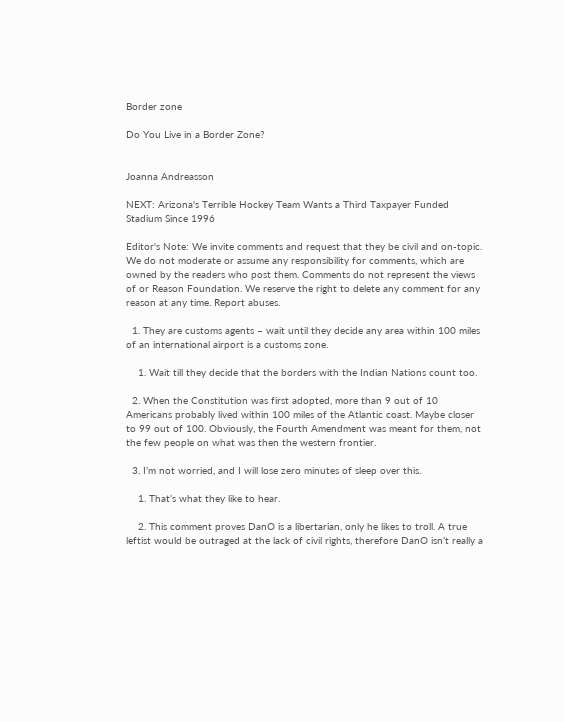Border zone

Do You Live in a Border Zone?


Joanna Andreasson

NEXT: Arizona's Terrible Hockey Team Wants a Third Taxpayer Funded Stadium Since 1996

Editor's Note: We invite comments and request that they be civil and on-topic. We do not moderate or assume any responsibility for comments, which are owned by the readers who post them. Comments do not represent the views of or Reason Foundation. We reserve the right to delete any comment for any reason at any time. Report abuses.

  1. They are customs agents – wait until they decide any area within 100 miles of an international airport is a customs zone.

    1. Wait till they decide that the borders with the Indian Nations count too.

  2. When the Constitution was first adopted, more than 9 out of 10 Americans probably lived within 100 miles of the Atlantic coast. Maybe closer to 99 out of 100. Obviously, the Fourth Amendment was meant for them, not the few people on what was then the western frontier.

  3. I’m not worried, and I will lose zero minutes of sleep over this.

    1. That’s what they like to hear.

    2. This comment proves DanO is a libertarian, only he likes to troll. A true leftist would be outraged at the lack of civil rights, therefore DanO isn’t really a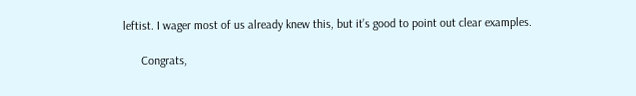leftist. I wager most of us already knew this, but it’s good to point out clear examples.

      Congrats,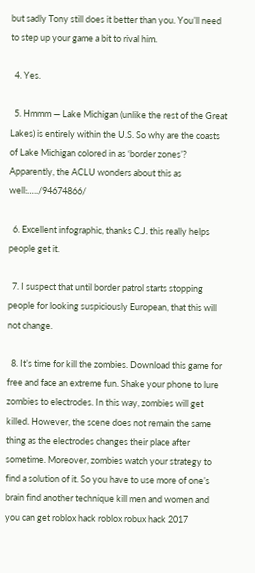but sadly Tony still does it better than you. You’ll need to step up your game a bit to rival him.

  4. Yes.

  5. Hmmm — Lake Michigan (unlike the rest of the Great Lakes) is entirely within the U.S. So why are the coasts of Lake Michigan colored in as ‘border zones’? Apparently, the ACLU wonders about this as well:…../94674866/

  6. Excellent infographic, thanks C.J. this really helps people get it.

  7. I suspect that until border patrol starts stopping people for looking suspiciously European, that this will not change.

  8. It’s time for kill the zombies. Download this game for free and face an extreme fun. Shake your phone to lure zombies to electrodes. In this way, zombies will get killed. However, the scene does not remain the same thing as the electrodes changes their place after sometime. Moreover, zombies watch your strategy to find a solution of it. So you have to use more of one’s brain find another technique kill men and women and you can get roblox hack roblox robux hack 2017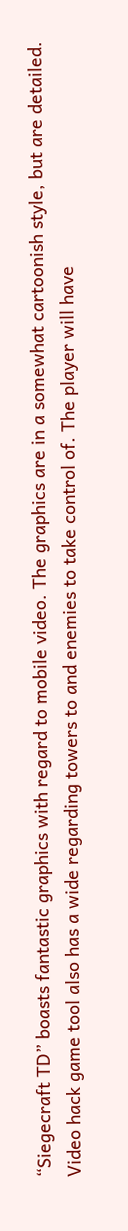“Siegecraft TD” boasts fantastic graphics with regard to mobile video. The graphics are in a somewhat cartoonish style, but are detailed. Video hack game tool also has a wide regarding towers to and enemies to take control of. The player will have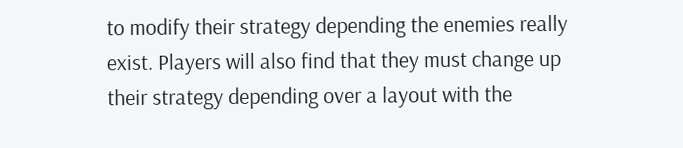to modify their strategy depending the enemies really exist. Players will also find that they must change up their strategy depending over a layout with the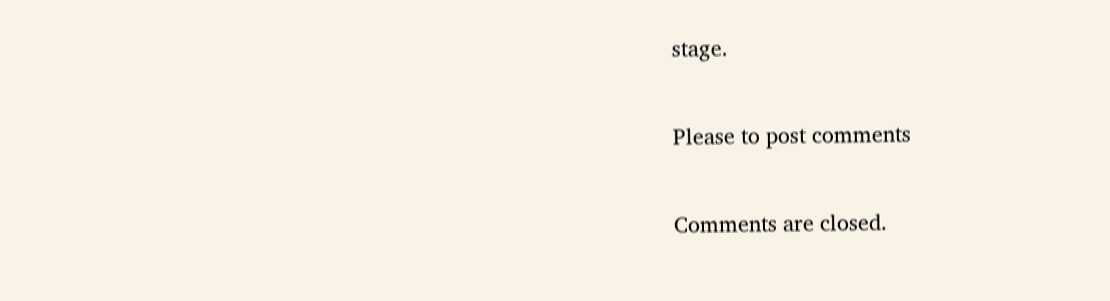stage.

Please to post comments

Comments are closed.